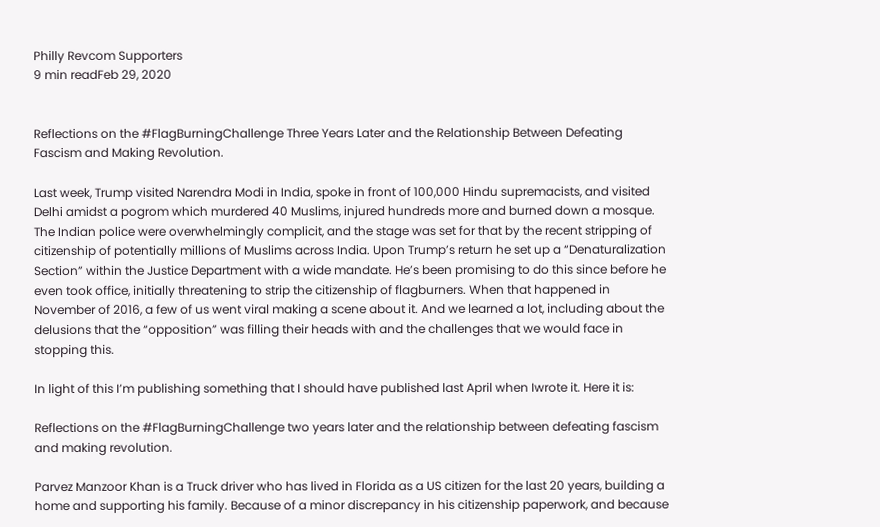Philly Revcom Supporters
9 min readFeb 29, 2020


Reflections on the #FlagBurningChallenge Three Years Later and the Relationship Between Defeating Fascism and Making Revolution.

Last week, Trump visited Narendra Modi in India, spoke in front of 100,000 Hindu supremacists, and visited Delhi amidst a pogrom which murdered 40 Muslims, injured hundreds more and burned down a mosque. The Indian police were overwhelmingly complicit, and the stage was set for that by the recent stripping of citizenship of potentially millions of Muslims across India. Upon Trump’s return he set up a “Denaturalization Section” within the Justice Department with a wide mandate. He’s been promising to do this since before he even took office, initially threatening to strip the citizenship of flagburners. When that happened in November of 2016, a few of us went viral making a scene about it. And we learned a lot, including about the delusions that the “opposition” was filling their heads with and the challenges that we would face in stopping this.

In light of this I’m publishing something that I should have published last April when Iwrote it. Here it is:

Reflections on the #FlagBurningChallenge two years later and the relationship between defeating fascism and making revolution.

Parvez Manzoor Khan is a Truck driver who has lived in Florida as a US citizen for the last 20 years, building a home and supporting his family. Because of a minor discrepancy in his citizenship paperwork, and because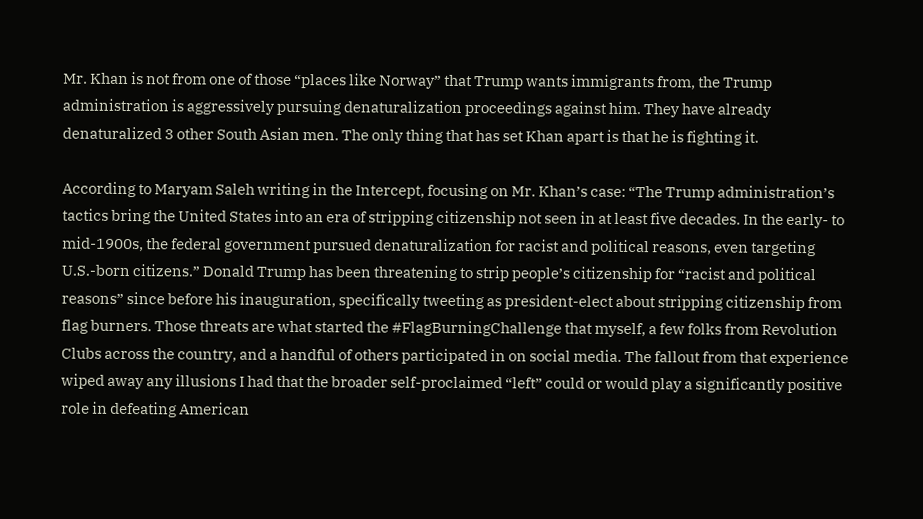Mr. Khan is not from one of those “places like Norway” that Trump wants immigrants from, the Trump administration is aggressively pursuing denaturalization proceedings against him. They have already denaturalized 3 other South Asian men. The only thing that has set Khan apart is that he is fighting it.

According to Maryam Saleh writing in the Intercept, focusing on Mr. Khan’s case: “The Trump administration’s tactics bring the United States into an era of stripping citizenship not seen in at least five decades. In the early- to mid-1900s, the federal government pursued denaturalization for racist and political reasons, even targeting U.S.-born citizens.” Donald Trump has been threatening to strip people’s citizenship for “racist and political reasons” since before his inauguration, specifically tweeting as president-elect about stripping citizenship from flag burners. Those threats are what started the #FlagBurningChallenge that myself, a few folks from Revolution Clubs across the country, and a handful of others participated in on social media. The fallout from that experience wiped away any illusions I had that the broader self-proclaimed “left” could or would play a significantly positive role in defeating American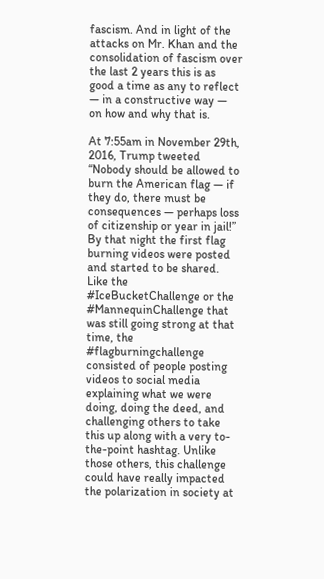fascism. And in light of the attacks on Mr. Khan and the consolidation of fascism over the last 2 years this is as good a time as any to reflect — in a constructive way — on how and why that is.

At 7:55am in November 29th, 2016, Trump tweeted “Nobody should be allowed to burn the American flag — if they do, there must be consequences — perhaps loss of citizenship or year in jail!” By that night the first flag burning videos were posted and started to be shared. Like the #IceBucketChallenge or the #MannequinChallenge that was still going strong at that time, the #flagburningchallenge consisted of people posting videos to social media explaining what we were doing, doing the deed, and challenging others to take this up along with a very to-the-point hashtag. Unlike those others, this challenge could have really impacted the polarization in society at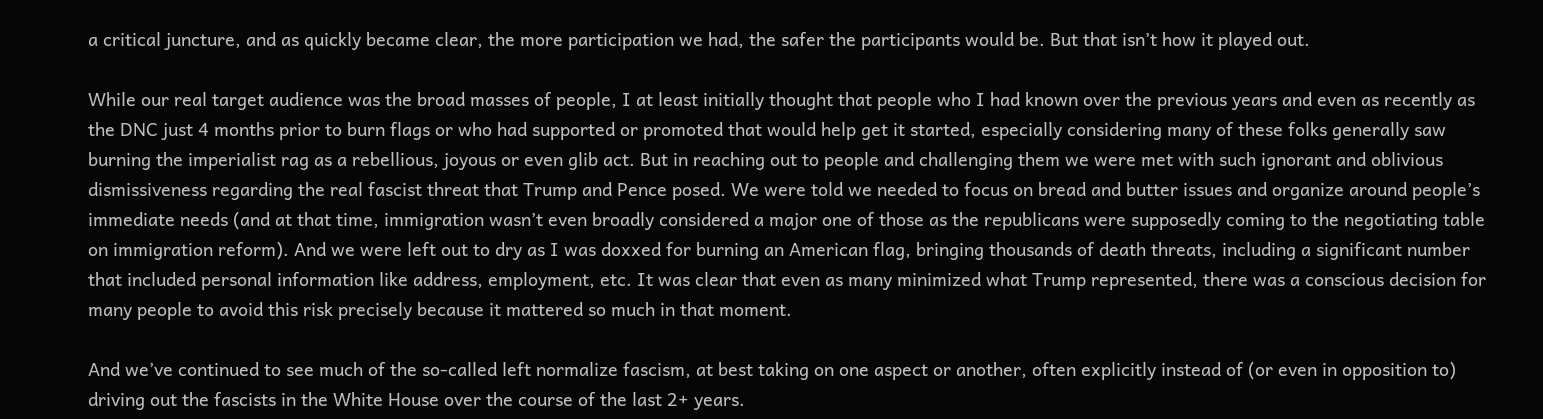a critical juncture, and as quickly became clear, the more participation we had, the safer the participants would be. But that isn’t how it played out.

While our real target audience was the broad masses of people, I at least initially thought that people who I had known over the previous years and even as recently as the DNC just 4 months prior to burn flags or who had supported or promoted that would help get it started, especially considering many of these folks generally saw burning the imperialist rag as a rebellious, joyous or even glib act. But in reaching out to people and challenging them we were met with such ignorant and oblivious dismissiveness regarding the real fascist threat that Trump and Pence posed. We were told we needed to focus on bread and butter issues and organize around people’s immediate needs (and at that time, immigration wasn’t even broadly considered a major one of those as the republicans were supposedly coming to the negotiating table on immigration reform). And we were left out to dry as I was doxxed for burning an American flag, bringing thousands of death threats, including a significant number that included personal information like address, employment, etc. It was clear that even as many minimized what Trump represented, there was a conscious decision for many people to avoid this risk precisely because it mattered so much in that moment.

And we’ve continued to see much of the so-called left normalize fascism, at best taking on one aspect or another, often explicitly instead of (or even in opposition to) driving out the fascists in the White House over the course of the last 2+ years.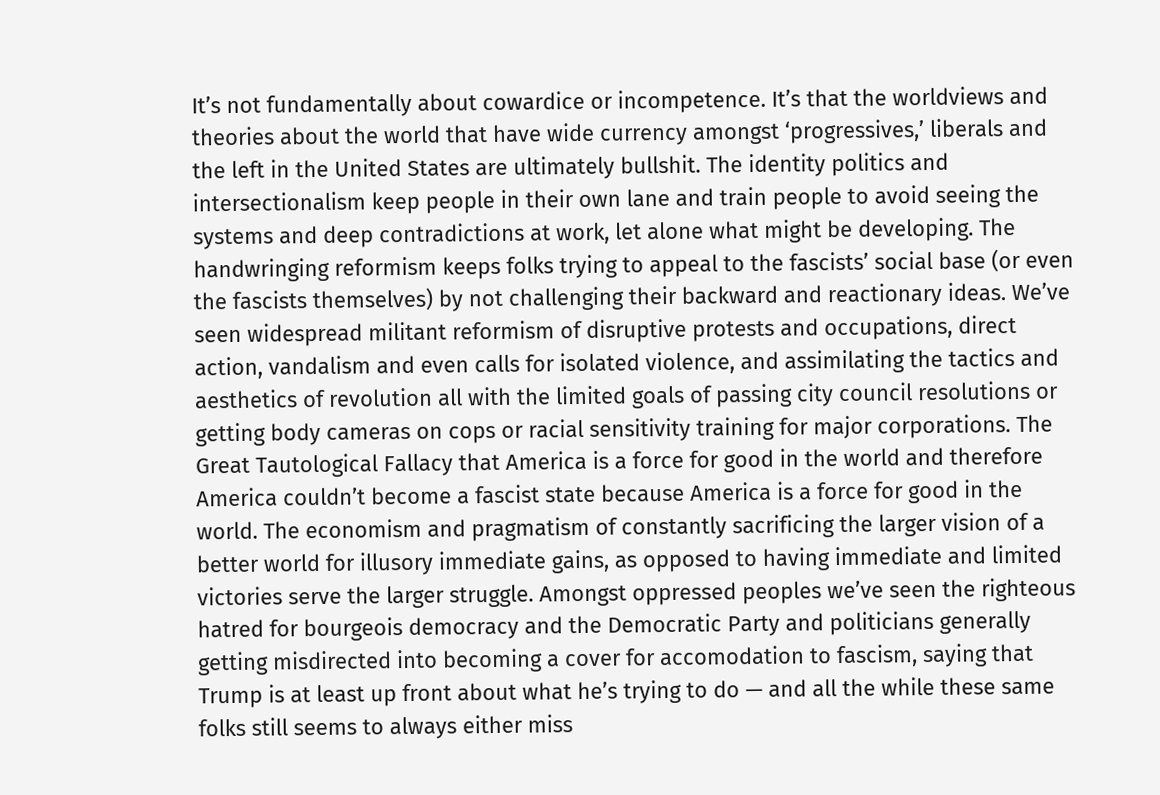It’s not fundamentally about cowardice or incompetence. It’s that the worldviews and theories about the world that have wide currency amongst ‘progressives,’ liberals and the left in the United States are ultimately bullshit. The identity politics and intersectionalism keep people in their own lane and train people to avoid seeing the systems and deep contradictions at work, let alone what might be developing. The handwringing reformism keeps folks trying to appeal to the fascists’ social base (or even the fascists themselves) by not challenging their backward and reactionary ideas. We’ve seen widespread militant reformism of disruptive protests and occupations, direct action, vandalism and even calls for isolated violence, and assimilating the tactics and aesthetics of revolution all with the limited goals of passing city council resolutions or getting body cameras on cops or racial sensitivity training for major corporations. The Great Tautological Fallacy that America is a force for good in the world and therefore America couldn’t become a fascist state because America is a force for good in the world. The economism and pragmatism of constantly sacrificing the larger vision of a better world for illusory immediate gains, as opposed to having immediate and limited victories serve the larger struggle. Amongst oppressed peoples we’ve seen the righteous hatred for bourgeois democracy and the Democratic Party and politicians generally getting misdirected into becoming a cover for accomodation to fascism, saying that Trump is at least up front about what he’s trying to do — and all the while these same folks still seems to always either miss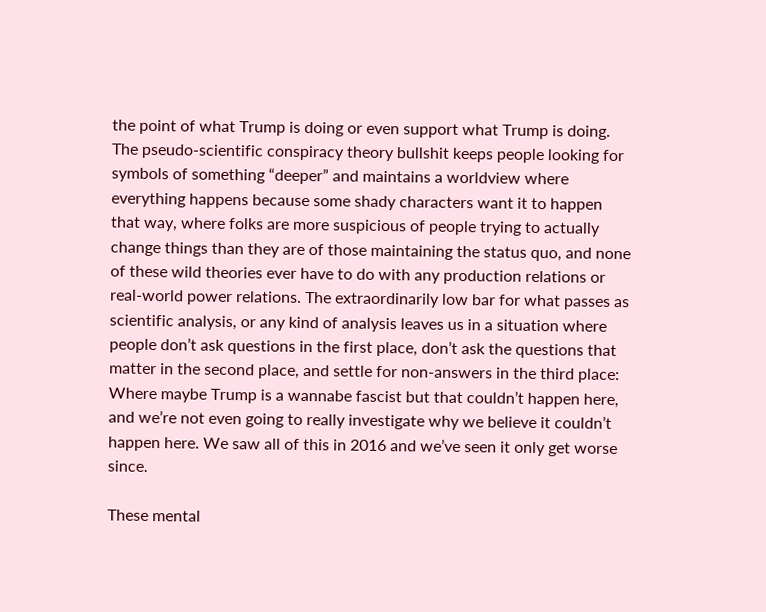the point of what Trump is doing or even support what Trump is doing. The pseudo-scientific conspiracy theory bullshit keeps people looking for symbols of something “deeper” and maintains a worldview where everything happens because some shady characters want it to happen that way, where folks are more suspicious of people trying to actually change things than they are of those maintaining the status quo, and none of these wild theories ever have to do with any production relations or real-world power relations. The extraordinarily low bar for what passes as scientific analysis, or any kind of analysis leaves us in a situation where people don’t ask questions in the first place, don’t ask the questions that matter in the second place, and settle for non-answers in the third place: Where maybe Trump is a wannabe fascist but that couldn’t happen here, and we’re not even going to really investigate why we believe it couldn’t happen here. We saw all of this in 2016 and we’ve seen it only get worse since.

These mental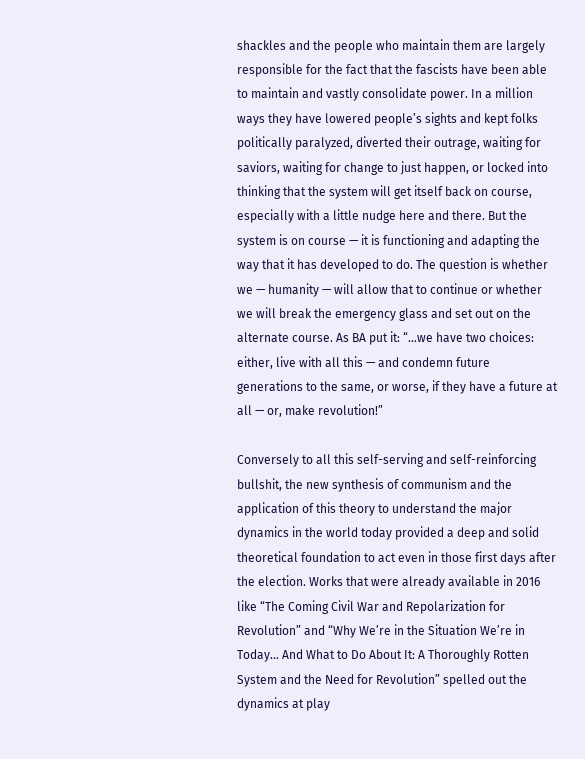shackles and the people who maintain them are largely responsible for the fact that the fascists have been able to maintain and vastly consolidate power. In a million ways they have lowered people’s sights and kept folks politically paralyzed, diverted their outrage, waiting for saviors, waiting for change to just happen, or locked into thinking that the system will get itself back on course, especially with a little nudge here and there. But the system is on course — it is functioning and adapting the way that it has developed to do. The question is whether we — humanity — will allow that to continue or whether we will break the emergency glass and set out on the alternate course. As BA put it: “…we have two choices: either, live with all this — and condemn future generations to the same, or worse, if they have a future at all — or, make revolution!”

Conversely to all this self-serving and self-reinforcing bullshit, the new synthesis of communism and the application of this theory to understand the major dynamics in the world today provided a deep and solid theoretical foundation to act even in those first days after the election. Works that were already available in 2016 like “The Coming Civil War and Repolarization for Revolution” and “Why We’re in the Situation We’re in Today… And What to Do About It: A Thoroughly Rotten System and the Need for Revolution” spelled out the dynamics at play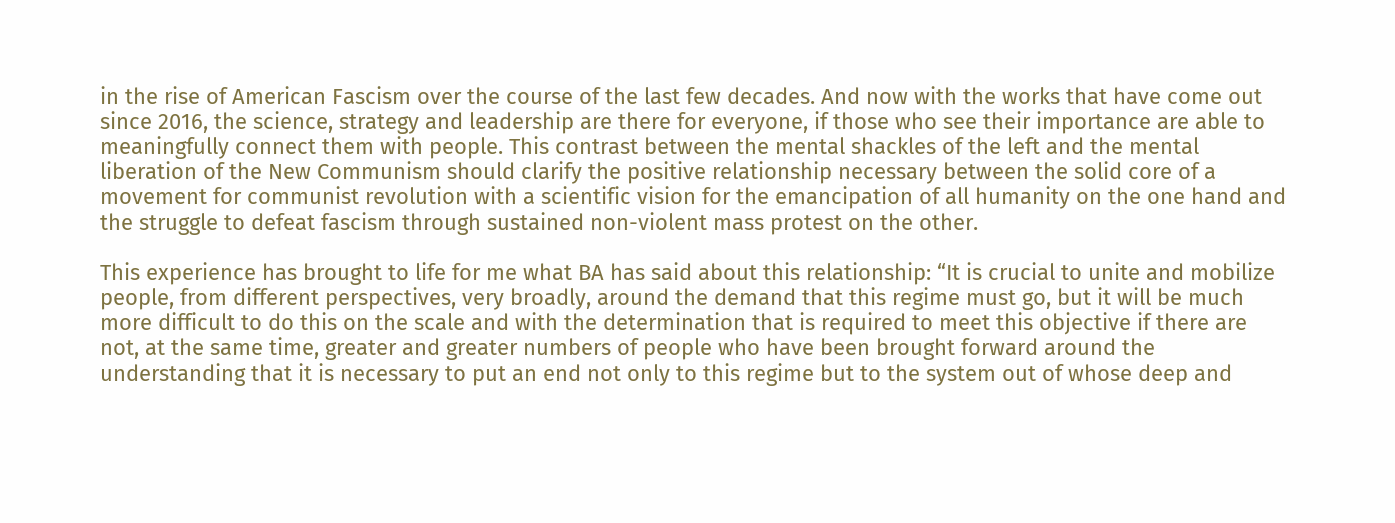in the rise of American Fascism over the course of the last few decades. And now with the works that have come out since 2016, the science, strategy and leadership are there for everyone, if those who see their importance are able to meaningfully connect them with people. This contrast between the mental shackles of the left and the mental liberation of the New Communism should clarify the positive relationship necessary between the solid core of a movement for communist revolution with a scientific vision for the emancipation of all humanity on the one hand and the struggle to defeat fascism through sustained non-violent mass protest on the other.

This experience has brought to life for me what BA has said about this relationship: “It is crucial to unite and mobilize people, from different perspectives, very broadly, around the demand that this regime must go, but it will be much more difficult to do this on the scale and with the determination that is required to meet this objective if there are not, at the same time, greater and greater numbers of people who have been brought forward around the understanding that it is necessary to put an end not only to this regime but to the system out of whose deep and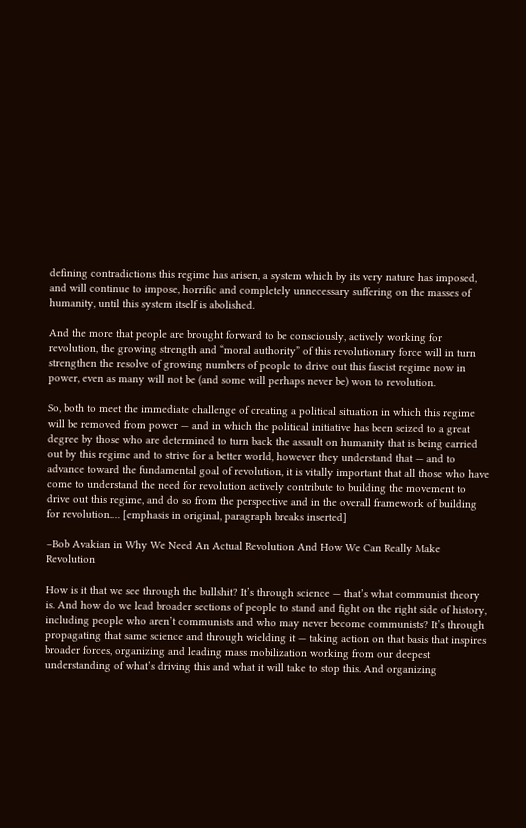defining contradictions this regime has arisen, a system which by its very nature has imposed, and will continue to impose, horrific and completely unnecessary suffering on the masses of humanity, until this system itself is abolished.

And the more that people are brought forward to be consciously, actively working for revolution, the growing strength and “moral authority” of this revolutionary force will in turn strengthen the resolve of growing numbers of people to drive out this fascist regime now in power, even as many will not be (and some will perhaps never be) won to revolution.

So, both to meet the immediate challenge of creating a political situation in which this regime will be removed from power — and in which the political initiative has been seized to a great degree by those who are determined to turn back the assault on humanity that is being carried out by this regime and to strive for a better world, however they understand that — and to advance toward the fundamental goal of revolution, it is vitally important that all those who have come to understand the need for revolution actively contribute to building the movement to drive out this regime, and do so from the perspective and in the overall framework of building for revolution.… [emphasis in original, paragraph breaks inserted]

–Bob Avakian in Why We Need An Actual Revolution And How We Can Really Make Revolution

How is it that we see through the bullshit? It’s through science — that’s what communist theory is. And how do we lead broader sections of people to stand and fight on the right side of history, including people who aren’t communists and who may never become communists? It’s through propagating that same science and through wielding it — taking action on that basis that inspires broader forces, organizing and leading mass mobilization working from our deepest understanding of what’s driving this and what it will take to stop this. And organizing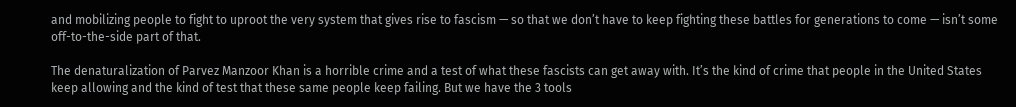and mobilizing people to fight to uproot the very system that gives rise to fascism — so that we don’t have to keep fighting these battles for generations to come — isn’t some off-to-the-side part of that.

The denaturalization of Parvez Manzoor Khan is a horrible crime and a test of what these fascists can get away with. It’s the kind of crime that people in the United States keep allowing and the kind of test that these same people keep failing. But we have the 3 tools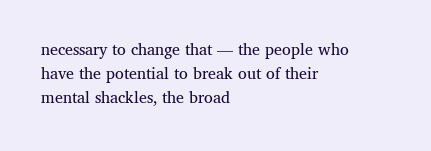necessary to change that — the people who have the potential to break out of their mental shackles, the broad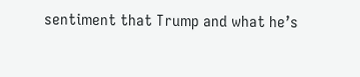sentiment that Trump and what he’s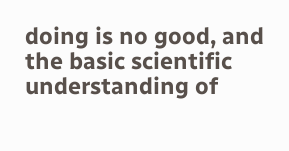doing is no good, and the basic scientific understanding of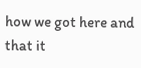how we got here and that it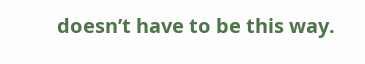doesn’t have to be this way.